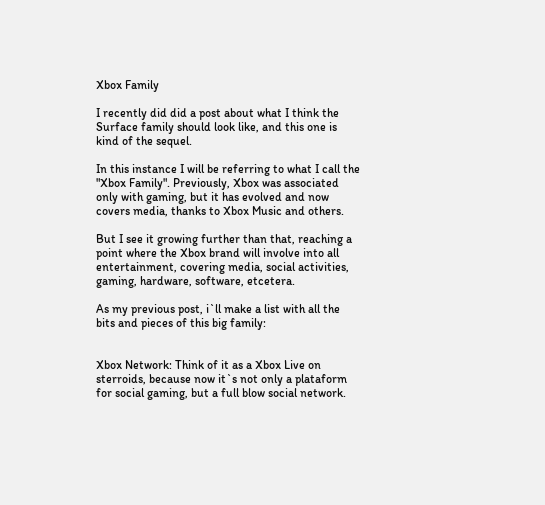Xbox Family

I recently did did a post about what I think the Surface family should look like, and this one is kind of the sequel.

In this instance I will be referring to what I call the "Xbox Family". Previously, Xbox was associated only with gaming, but it has evolved and now covers media, thanks to Xbox Music and others.

But I see it growing further than that, reaching a point where the Xbox brand will involve into all entertainment, covering media, social activities, gaming, hardware, software, etcetera.

As my previous post, i`ll make a list with all the bits and pieces of this big family:


Xbox Network: Think of it as a Xbox Live on sterroids, because now it`s not only a plataform for social gaming, but a full blow social network.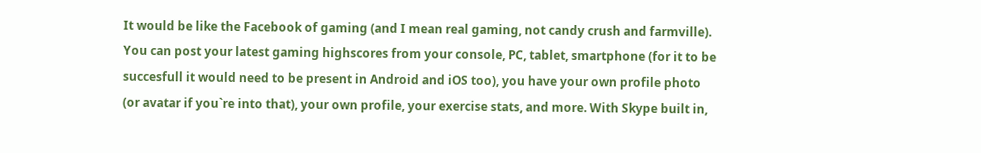It would be like the Facebook of gaming (and I mean real gaming, not candy crush and farmville). You can post your latest gaming highscores from your console, PC, tablet, smartphone (for it to be succesfull it would need to be present in Android and iOS too), you have your own profile photo (or avatar if you`re into that), your own profile, your exercise stats, and more. With Skype built in,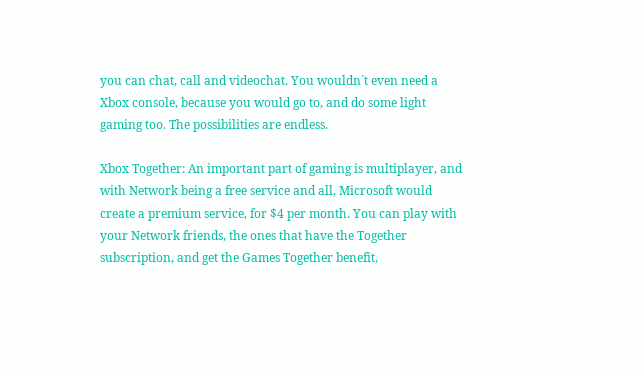you can chat, call and videochat. You wouldn`t even need a Xbox console, because you would go to, and do some light gaming too. The possibilities are endless.

Xbox Together: An important part of gaming is multiplayer, and with Network being a free service and all, Microsoft would create a premium service, for $4 per month. You can play with your Network friends, the ones that have the Together subscription, and get the Games Together benefit,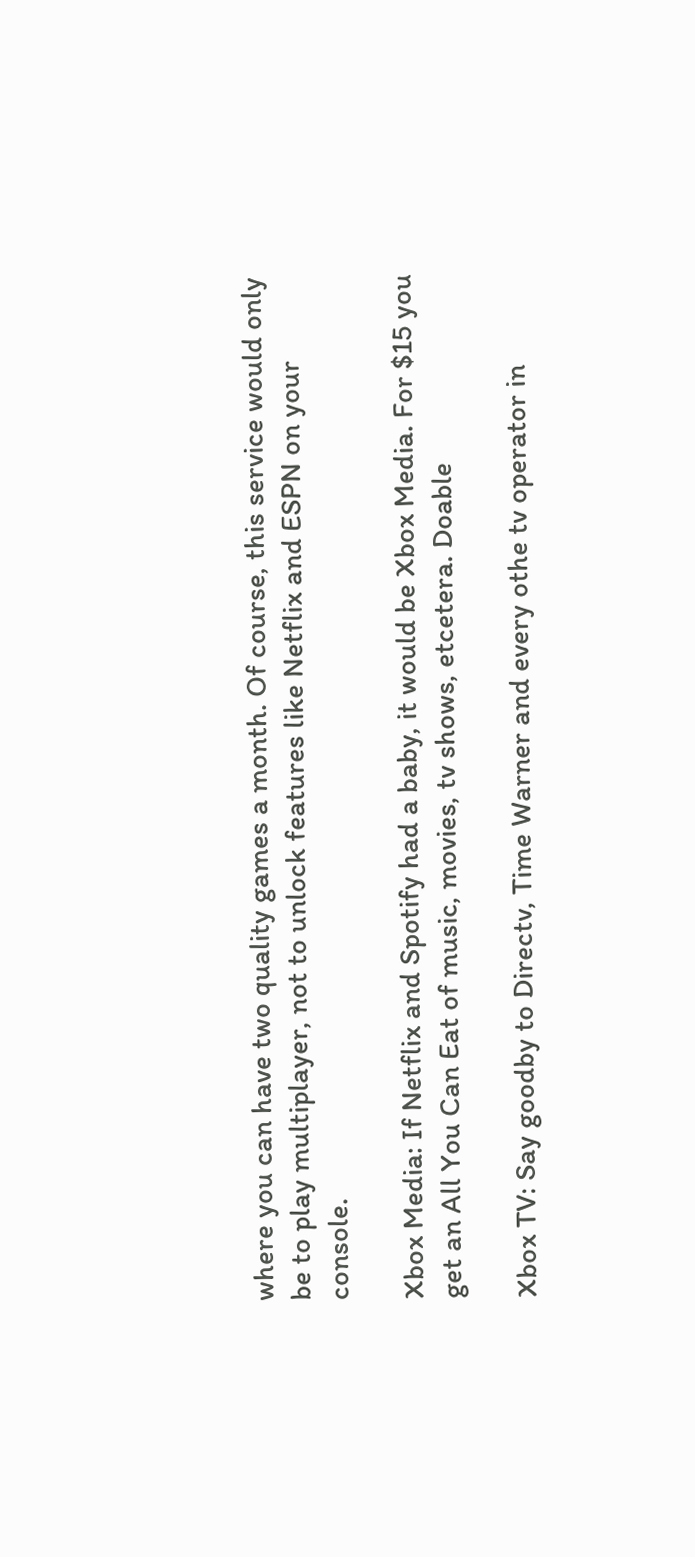where you can have two quality games a month. Of course, this service would only be to play multiplayer, not to unlock features like Netflix and ESPN on your console.

Xbox Media: If Netflix and Spotify had a baby, it would be Xbox Media. For $15 you get an All You Can Eat of music, movies, tv shows, etcetera. Doable

Xbox TV: Say goodby to Directv, Time Warner and every othe tv operator in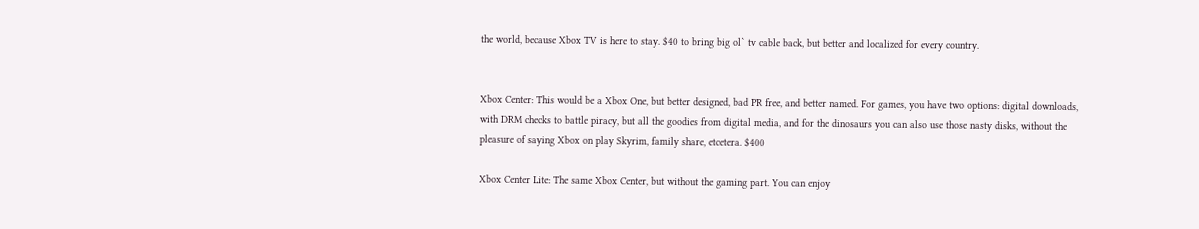the world, because Xbox TV is here to stay. $40 to bring big ol` tv cable back, but better and localized for every country.


Xbox Center: This would be a Xbox One, but better designed, bad PR free, and better named. For games, you have two options: digital downloads, with DRM checks to battle piracy, but all the goodies from digital media, and for the dinosaurs you can also use those nasty disks, without the pleasure of saying Xbox on play Skyrim, family share, etcetera. $400

Xbox Center Lite: The same Xbox Center, but without the gaming part. You can enjoy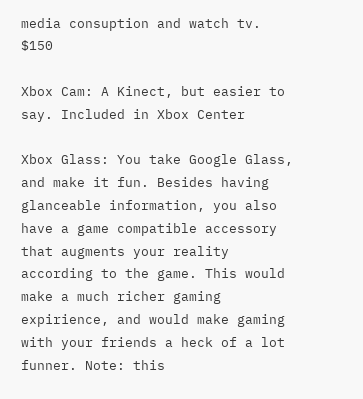media consuption and watch tv. $150

Xbox Cam: A Kinect, but easier to say. Included in Xbox Center

Xbox Glass: You take Google Glass, and make it fun. Besides having glanceable information, you also have a game compatible accessory that augments your reality according to the game. This would make a much richer gaming expirience, and would make gaming with your friends a heck of a lot funner. Note: this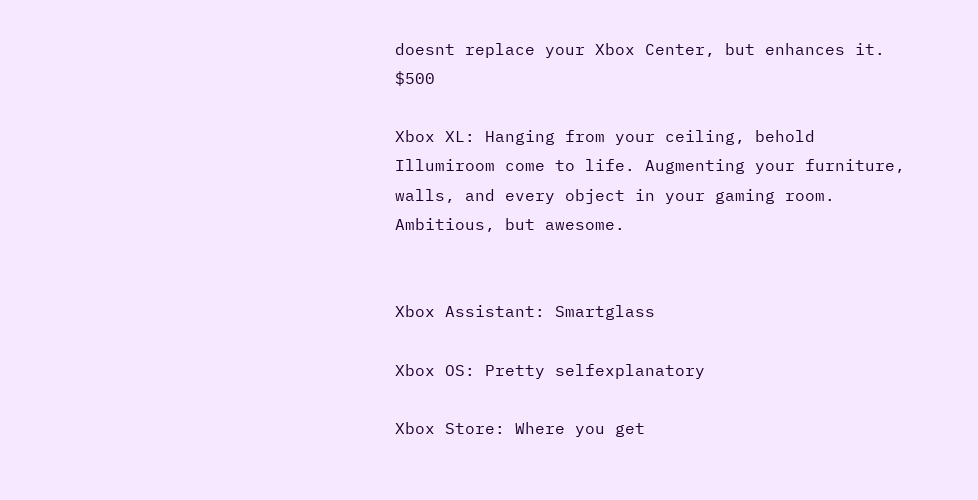doesnt replace your Xbox Center, but enhances it. $500

Xbox XL: Hanging from your ceiling, behold Illumiroom come to life. Augmenting your furniture, walls, and every object in your gaming room. Ambitious, but awesome.


Xbox Assistant: Smartglass

Xbox OS: Pretty selfexplanatory

Xbox Store: Where you get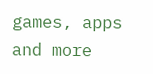games, apps and more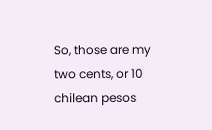So, those are my two cents, or 10 chilean pesos